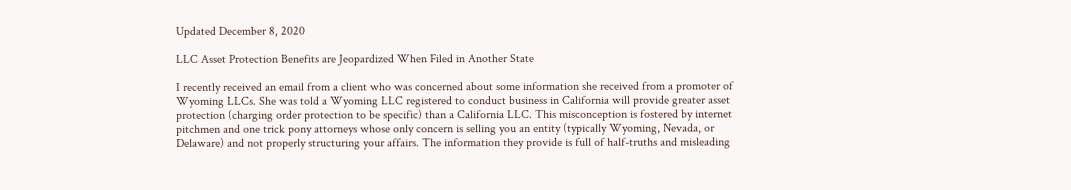Updated December 8, 2020

LLC Asset Protection Benefits are Jeopardized When Filed in Another State

I recently received an email from a client who was concerned about some information she received from a promoter of Wyoming LLCs. She was told a Wyoming LLC registered to conduct business in California will provide greater asset protection (charging order protection to be specific) than a California LLC. This misconception is fostered by internet pitchmen and one trick pony attorneys whose only concern is selling you an entity (typically Wyoming, Nevada, or Delaware) and not properly structuring your affairs. The information they provide is full of half-truths and misleading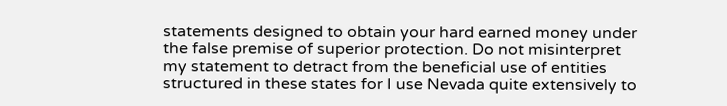statements designed to obtain your hard earned money under the false premise of superior protection. Do not misinterpret my statement to detract from the beneficial use of entities structured in these states for I use Nevada quite extensively to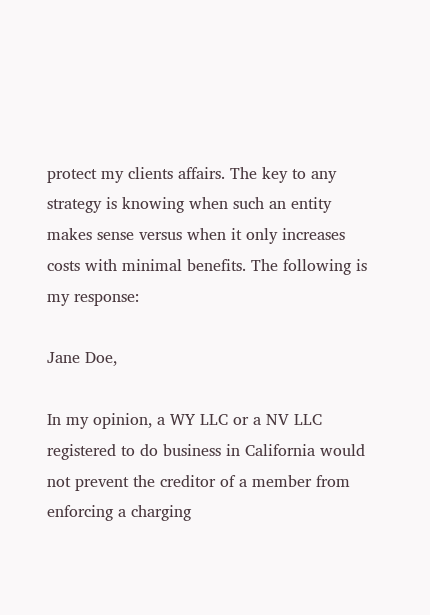protect my clients affairs. The key to any strategy is knowing when such an entity makes sense versus when it only increases costs with minimal benefits. The following is my response:

Jane Doe,

In my opinion, a WY LLC or a NV LLC registered to do business in California would not prevent the creditor of a member from enforcing a charging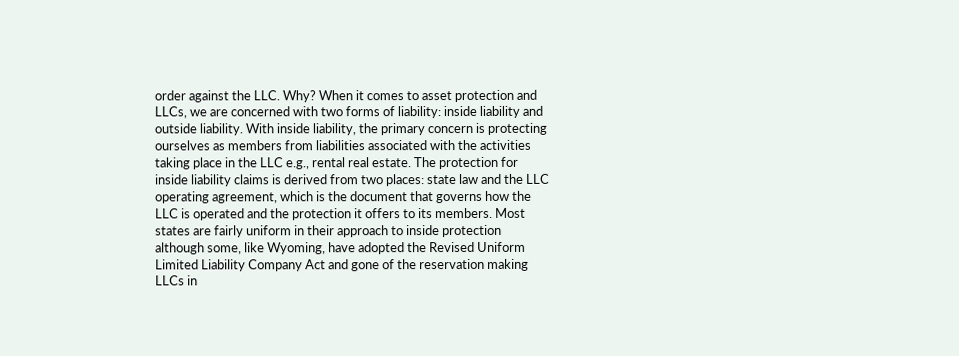order against the LLC. Why? When it comes to asset protection and LLCs, we are concerned with two forms of liability: inside liability and outside liability. With inside liability, the primary concern is protecting ourselves as members from liabilities associated with the activities taking place in the LLC e.g., rental real estate. The protection for inside liability claims is derived from two places: state law and the LLC operating agreement, which is the document that governs how the LLC is operated and the protection it offers to its members. Most states are fairly uniform in their approach to inside protection although some, like Wyoming, have adopted the Revised Uniform Limited Liability Company Act and gone of the reservation making LLCs in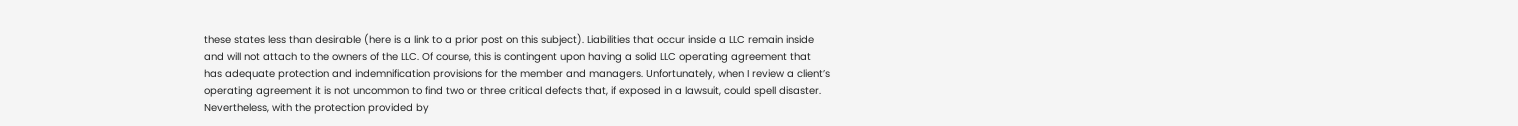these states less than desirable (here is a link to a prior post on this subject). Liabilities that occur inside a LLC remain inside and will not attach to the owners of the LLC. Of course, this is contingent upon having a solid LLC operating agreement that has adequate protection and indemnification provisions for the member and managers. Unfortunately, when I review a client’s operating agreement it is not uncommon to find two or three critical defects that, if exposed in a lawsuit, could spell disaster. Nevertheless, with the protection provided by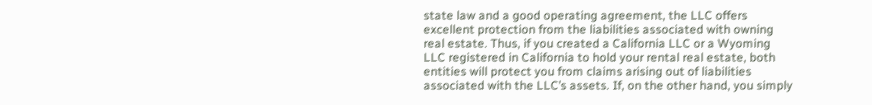state law and a good operating agreement, the LLC offers excellent protection from the liabilities associated with owning real estate. Thus, if you created a California LLC or a Wyoming LLC registered in California to hold your rental real estate, both entities will protect you from claims arising out of liabilities associated with the LLC’s assets. If, on the other hand, you simply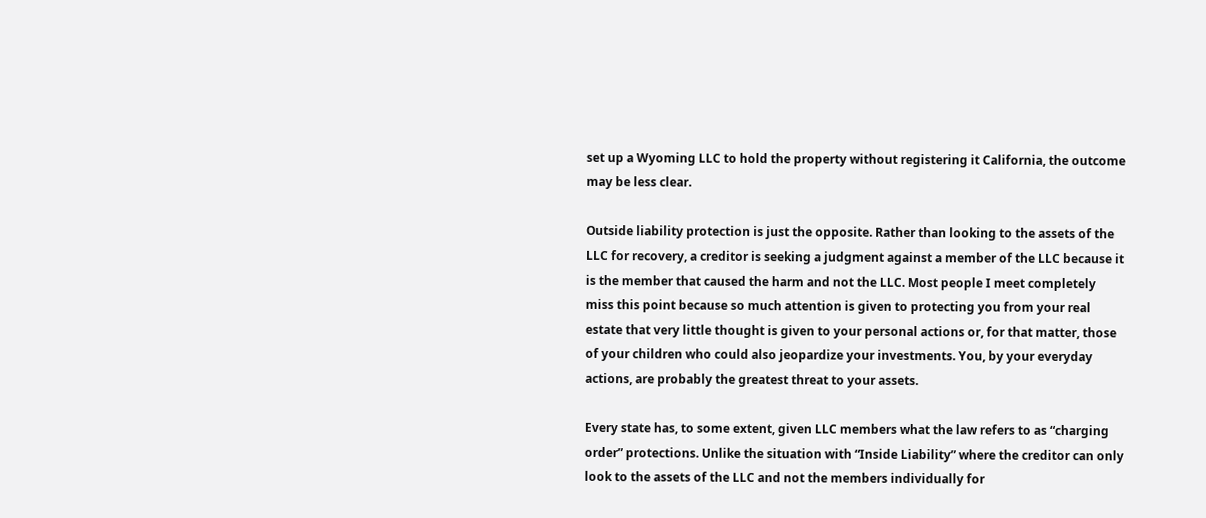set up a Wyoming LLC to hold the property without registering it California, the outcome may be less clear.

Outside liability protection is just the opposite. Rather than looking to the assets of the LLC for recovery, a creditor is seeking a judgment against a member of the LLC because it is the member that caused the harm and not the LLC. Most people I meet completely miss this point because so much attention is given to protecting you from your real estate that very little thought is given to your personal actions or, for that matter, those of your children who could also jeopardize your investments. You, by your everyday actions, are probably the greatest threat to your assets.

Every state has, to some extent, given LLC members what the law refers to as “charging order” protections. Unlike the situation with “Inside Liability” where the creditor can only look to the assets of the LLC and not the members individually for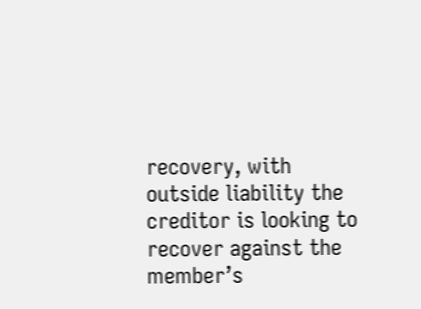recovery, with outside liability the creditor is looking to recover against the member’s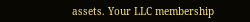assets. Your LLC membership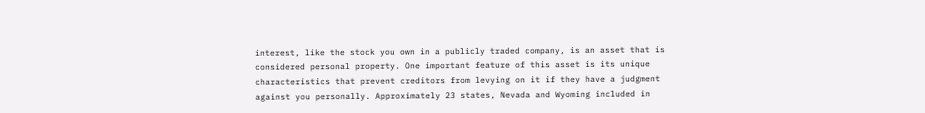interest, like the stock you own in a publicly traded company, is an asset that is considered personal property. One important feature of this asset is its unique characteristics that prevent creditors from levying on it if they have a judgment against you personally. Approximately 23 states, Nevada and Wyoming included in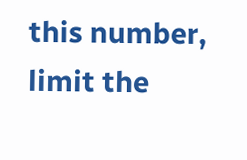this number, limit the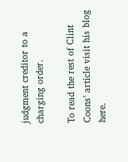judgment creditor to a charging order.

To read the rest of Clint Coons’ article visit his blog here.